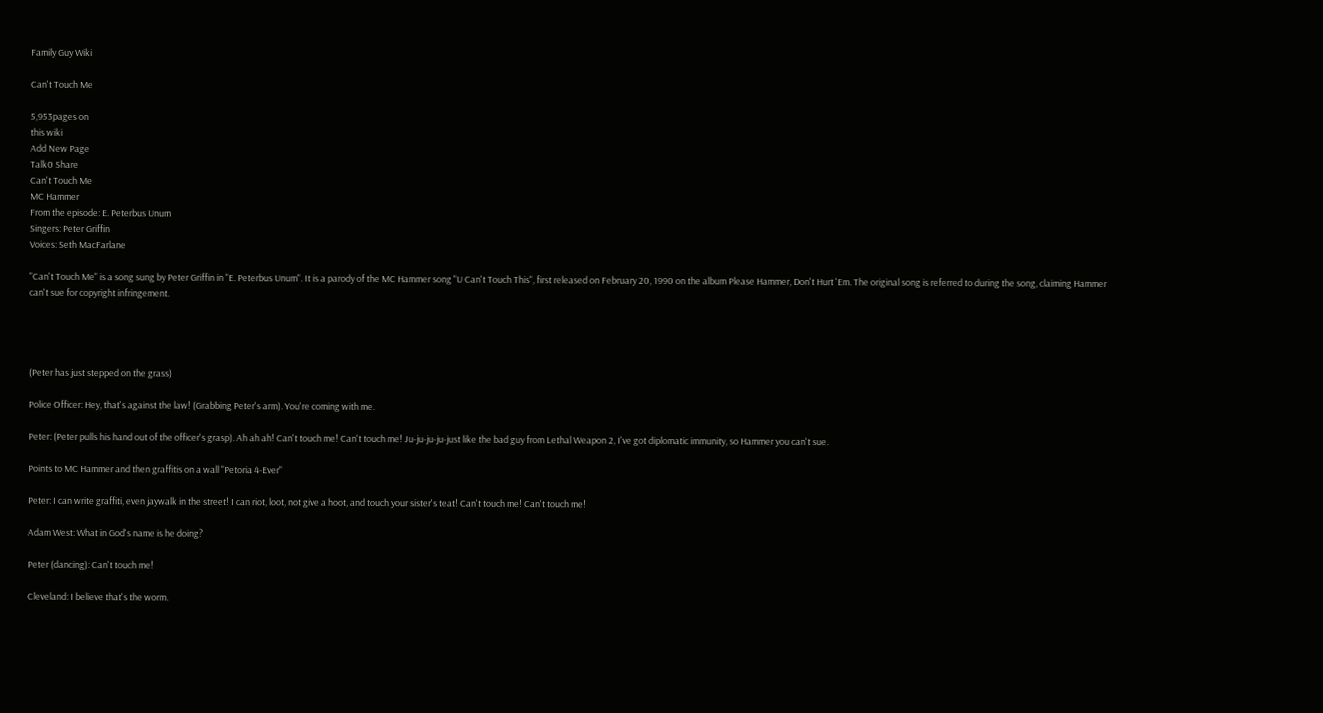Family Guy Wiki

Can't Touch Me

5,953pages on
this wiki
Add New Page
Talk0 Share
Can't Touch Me
MC Hammer
From the episode: E. Peterbus Unum
Singers: Peter Griffin
Voices: Seth MacFarlane

"Can't Touch Me" is a song sung by Peter Griffin in "E. Peterbus Unum". It is a parody of the MC Hammer song "U Can't Touch This", first released on February 20, 1990 on the album Please Hammer, Don't Hurt 'Em. The original song is referred to during the song, claiming Hammer can't sue for copyright infringement.




(Peter has just stepped on the grass)

Police Officer: Hey, that's against the law! (Grabbing Peter's arm). You're coming with me.

Peter: (Peter pulls his hand out of the officer's grasp). Ah ah ah! Can't touch me! Can't touch me! Ju-ju-ju-ju-just like the bad guy from Lethal Weapon 2, I've got diplomatic immunity, so Hammer you can't sue.

Points to MC Hammer and then graffitis on a wall "Petoria 4-Ever"

Peter: I can write graffiti, even jaywalk in the street! I can riot, loot, not give a hoot, and touch your sister's teat! Can't touch me! Can't touch me!

Adam West: What in God's name is he doing?

Peter (dancing): Can't touch me!

Cleveland: I believe that's the worm.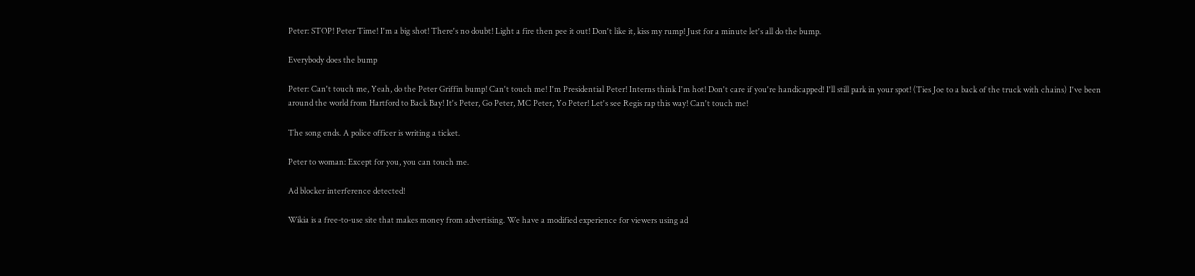Peter: STOP! Peter Time! I'm a big shot! There's no doubt! Light a fire then pee it out! Don't like it, kiss my rump! Just for a minute let's all do the bump.

Everybody does the bump

Peter: Can't touch me, Yeah, do the Peter Griffin bump! Can't touch me! I'm Presidential Peter! Interns think I'm hot! Don't care if you're handicapped! I'll still park in your spot! (Ties Joe to a back of the truck with chains) I've been around the world from Hartford to Back Bay! It's Peter, Go Peter, MC Peter, Yo Peter! Let's see Regis rap this way! Can't touch me!

The song ends. A police officer is writing a ticket.

Peter to woman: Except for you, you can touch me.

Ad blocker interference detected!

Wikia is a free-to-use site that makes money from advertising. We have a modified experience for viewers using ad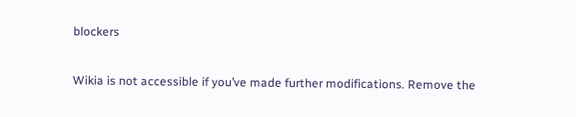blockers

Wikia is not accessible if you’ve made further modifications. Remove the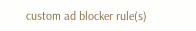custom ad blocker rule(s)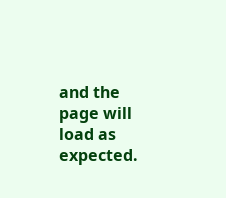and the page will load as expected.